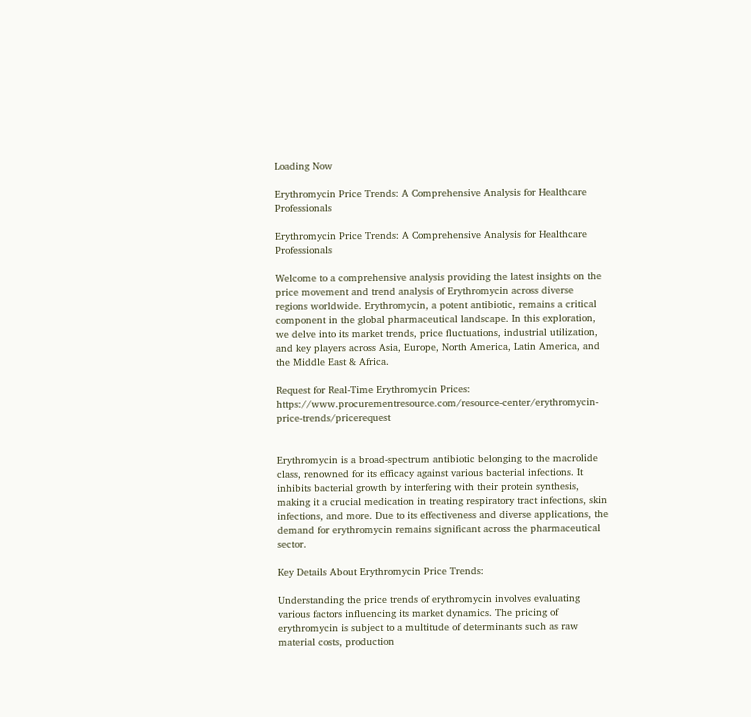Loading Now

Erythromycin Price Trends: A Comprehensive Analysis for Healthcare Professionals

Erythromycin Price Trends: A Comprehensive Analysis for Healthcare Professionals

Welcome to a comprehensive analysis providing the latest insights on the price movement and trend analysis of Erythromycin across diverse regions worldwide. Erythromycin, a potent antibiotic, remains a critical component in the global pharmaceutical landscape. In this exploration, we delve into its market trends, price fluctuations, industrial utilization, and key players across Asia, Europe, North America, Latin America, and the Middle East & Africa.

Request for Real-Time Erythromycin Prices: https://www.procurementresource.com/resource-center/erythromycin-price-trends/pricerequest


Erythromycin is a broad-spectrum antibiotic belonging to the macrolide class, renowned for its efficacy against various bacterial infections. It inhibits bacterial growth by interfering with their protein synthesis, making it a crucial medication in treating respiratory tract infections, skin infections, and more. Due to its effectiveness and diverse applications, the demand for erythromycin remains significant across the pharmaceutical sector.

Key Details About Erythromycin Price Trends:

Understanding the price trends of erythromycin involves evaluating various factors influencing its market dynamics. The pricing of erythromycin is subject to a multitude of determinants such as raw material costs, production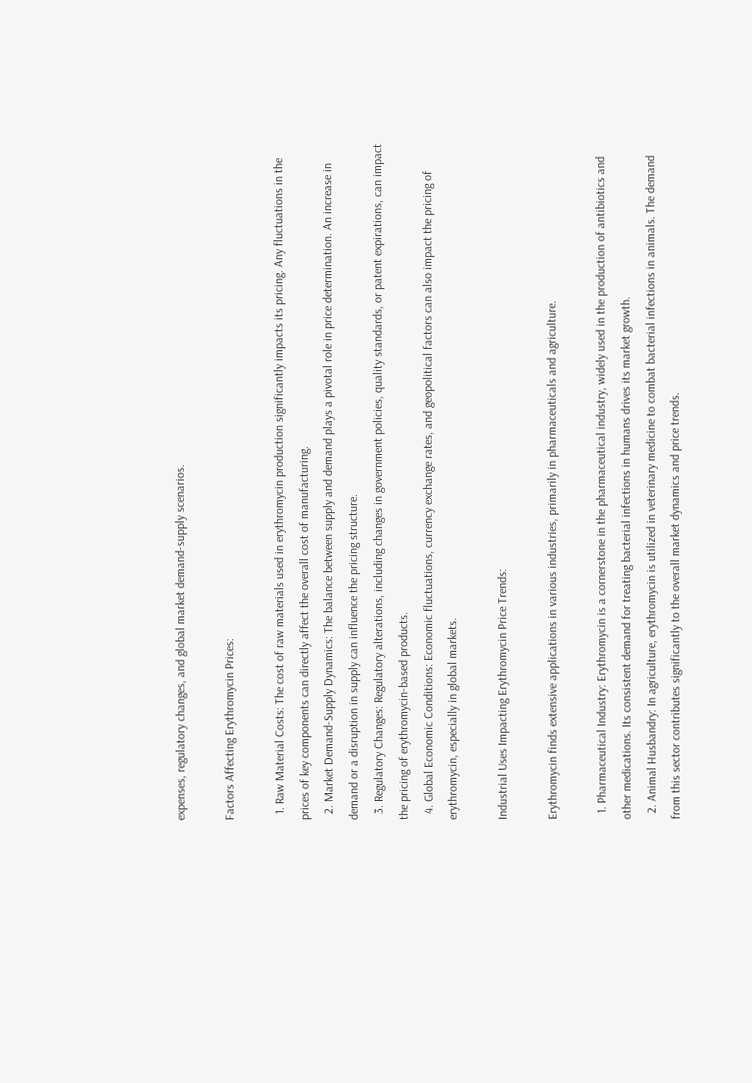expenses, regulatory changes, and global market demand-supply scenarios.

Factors Affecting Erythromycin Prices:

  1. Raw Material Costs: The cost of raw materials used in erythromycin production significantly impacts its pricing. Any fluctuations in the prices of key components can directly affect the overall cost of manufacturing.
  2. Market Demand-Supply Dynamics: The balance between supply and demand plays a pivotal role in price determination. An increase in demand or a disruption in supply can influence the pricing structure.
  3. Regulatory Changes: Regulatory alterations, including changes in government policies, quality standards, or patent expirations, can impact the pricing of erythromycin-based products.
  4. Global Economic Conditions: Economic fluctuations, currency exchange rates, and geopolitical factors can also impact the pricing of erythromycin, especially in global markets.

Industrial Uses Impacting Erythromycin Price Trends:

Erythromycin finds extensive applications in various industries, primarily in pharmaceuticals and agriculture.

  1. Pharmaceutical Industry: Erythromycin is a cornerstone in the pharmaceutical industry, widely used in the production of antibiotics and other medications. Its consistent demand for treating bacterial infections in humans drives its market growth.
  2. Animal Husbandry: In agriculture, erythromycin is utilized in veterinary medicine to combat bacterial infections in animals. The demand from this sector contributes significantly to the overall market dynamics and price trends.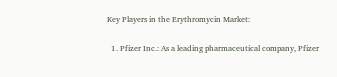Key Players in the Erythromycin Market:

  1. Pfizer Inc.: As a leading pharmaceutical company, Pfizer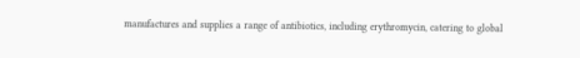manufactures and supplies a range of antibiotics, including erythromycin, catering to global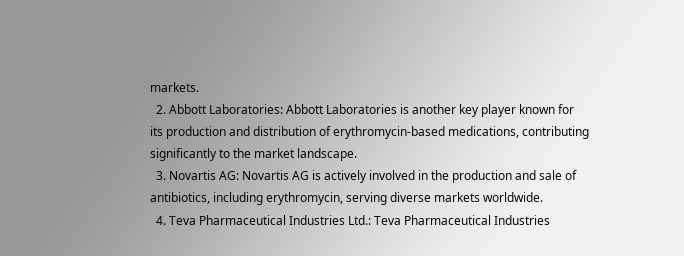markets.
  2. Abbott Laboratories: Abbott Laboratories is another key player known for its production and distribution of erythromycin-based medications, contributing significantly to the market landscape.
  3. Novartis AG: Novartis AG is actively involved in the production and sale of antibiotics, including erythromycin, serving diverse markets worldwide.
  4. Teva Pharmaceutical Industries Ltd.: Teva Pharmaceutical Industries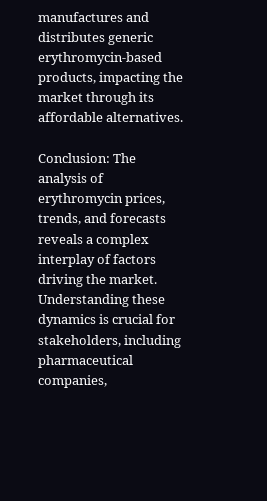manufactures and distributes generic erythromycin-based products, impacting the market through its affordable alternatives.

Conclusion: The analysis of erythromycin prices, trends, and forecasts reveals a complex interplay of factors driving the market. Understanding these dynamics is crucial for stakeholders, including pharmaceutical companies,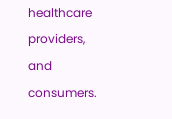healthcare providers, and consumers.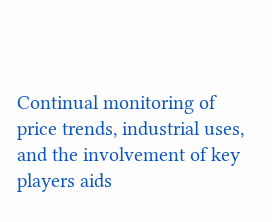Continual monitoring of price trends, industrial uses, and the involvement of key players aids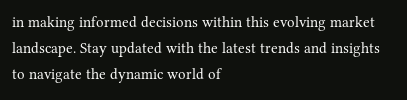in making informed decisions within this evolving market landscape. Stay updated with the latest trends and insights to navigate the dynamic world of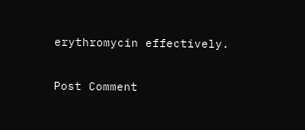erythromycin effectively.

Post Comment